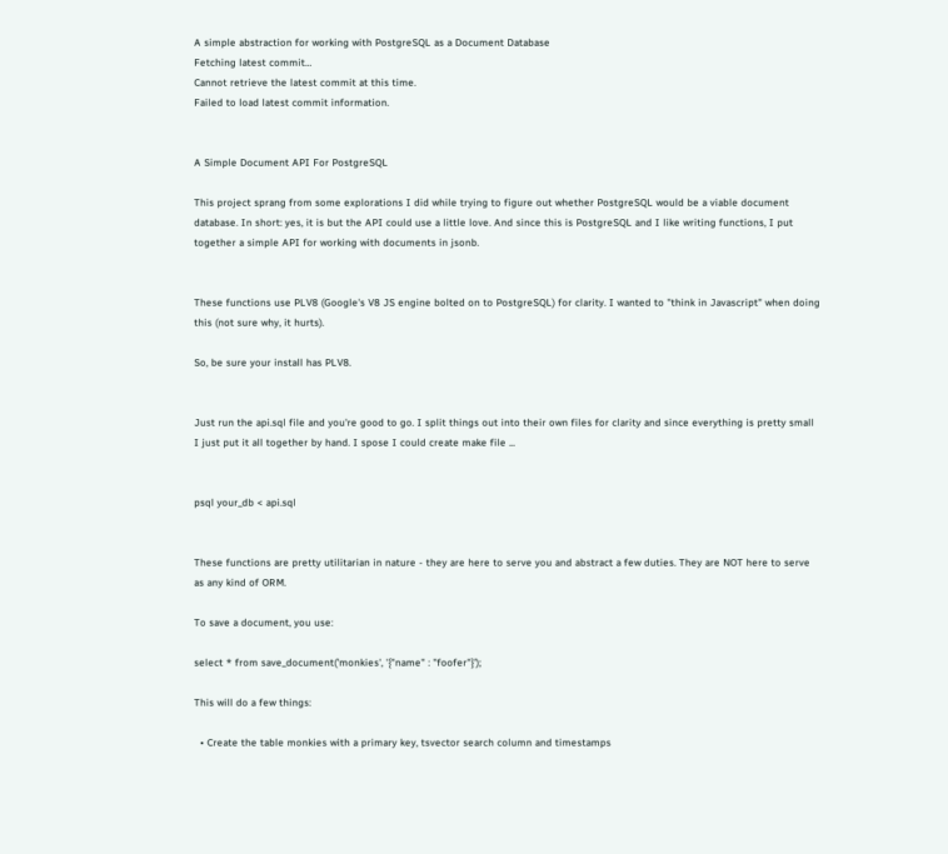A simple abstraction for working with PostgreSQL as a Document Database
Fetching latest commit…
Cannot retrieve the latest commit at this time.
Failed to load latest commit information.


A Simple Document API For PostgreSQL

This project sprang from some explorations I did while trying to figure out whether PostgreSQL would be a viable document database. In short: yes, it is but the API could use a little love. And since this is PostgreSQL and I like writing functions, I put together a simple API for working with documents in jsonb.


These functions use PLV8 (Google's V8 JS engine bolted on to PostgreSQL) for clarity. I wanted to "think in Javascript" when doing this (not sure why, it hurts).

So, be sure your install has PLV8.


Just run the api.sql file and you're good to go. I split things out into their own files for clarity and since everything is pretty small I just put it all together by hand. I spose I could create make file ...


psql your_db < api.sql


These functions are pretty utilitarian in nature - they are here to serve you and abstract a few duties. They are NOT here to serve as any kind of ORM.

To save a document, you use:

select * from save_document('monkies', '{"name" : "foofer"}');

This will do a few things:

  • Create the table monkies with a primary key, tsvector search column and timestamps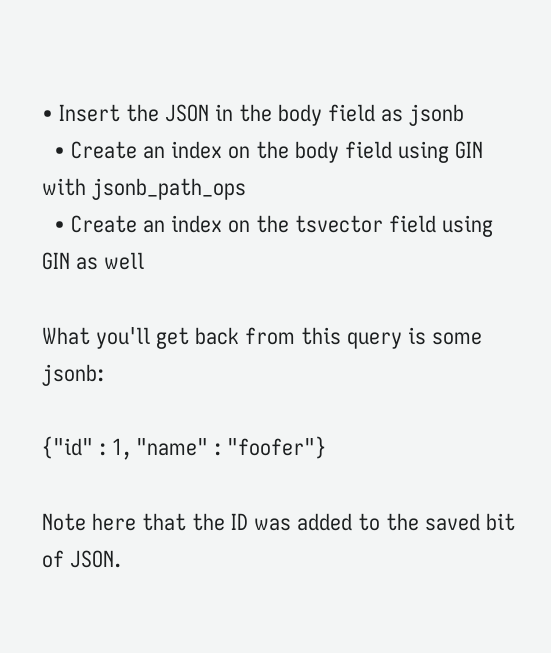• Insert the JSON in the body field as jsonb
  • Create an index on the body field using GIN with jsonb_path_ops
  • Create an index on the tsvector field using GIN as well

What you'll get back from this query is some jsonb:

{"id" : 1, "name" : "foofer"}

Note here that the ID was added to the saved bit of JSON.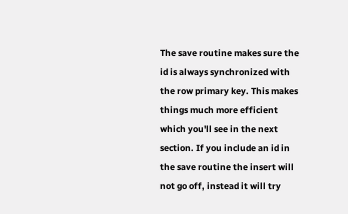The save routine makes sure the id is always synchronized with the row primary key. This makes things much more efficient which you'll see in the next section. If you include an id in the save routine the insert will not go off, instead it will try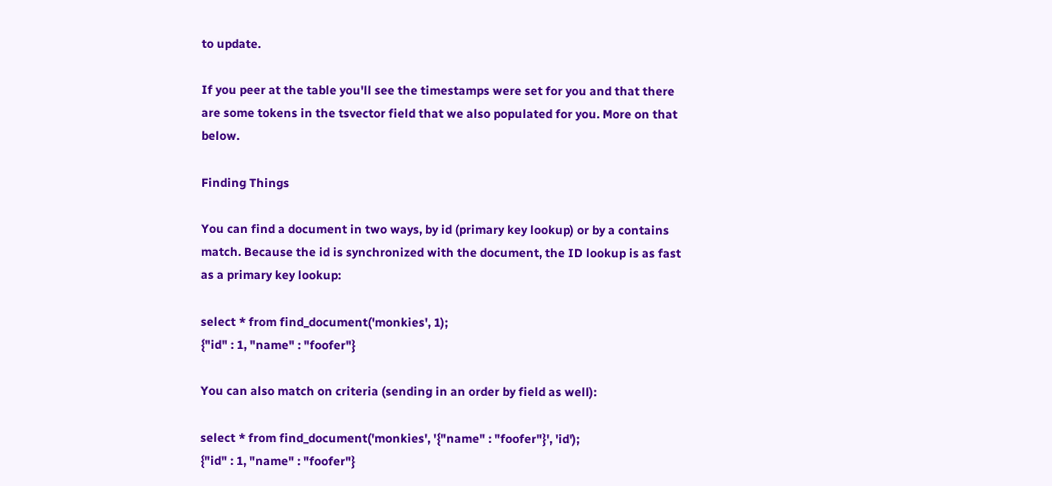to update.

If you peer at the table you'll see the timestamps were set for you and that there are some tokens in the tsvector field that we also populated for you. More on that below.

Finding Things

You can find a document in two ways, by id (primary key lookup) or by a contains match. Because the id is synchronized with the document, the ID lookup is as fast as a primary key lookup:

select * from find_document('monkies', 1);
{"id" : 1, "name" : "foofer"}

You can also match on criteria (sending in an order by field as well):

select * from find_document('monkies', '{"name" : "foofer"}', 'id');
{"id" : 1, "name" : "foofer"}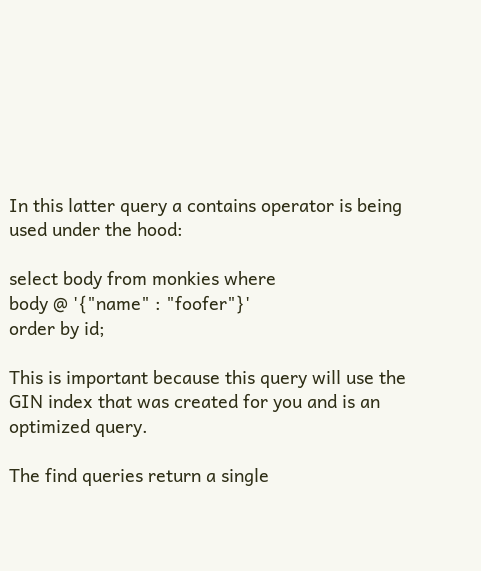In this latter query a contains operator is being used under the hood:

select body from monkies where
body @ '{"name" : "foofer"}'
order by id;

This is important because this query will use the GIN index that was created for you and is an optimized query.

The find queries return a single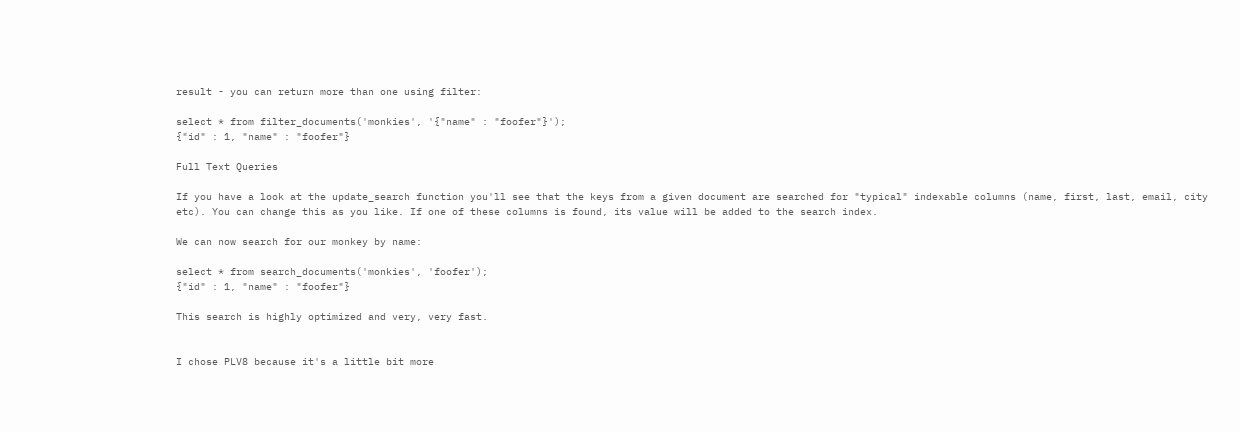result - you can return more than one using filter:

select * from filter_documents('monkies', '{"name" : "foofer"}');
{"id" : 1, "name" : "foofer"}

Full Text Queries

If you have a look at the update_search function you'll see that the keys from a given document are searched for "typical" indexable columns (name, first, last, email, city etc). You can change this as you like. If one of these columns is found, its value will be added to the search index.

We can now search for our monkey by name:

select * from search_documents('monkies', 'foofer');
{"id" : 1, "name" : "foofer"}

This search is highly optimized and very, very fast.


I chose PLV8 because it's a little bit more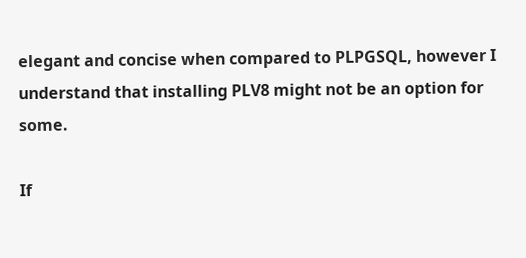elegant and concise when compared to PLPGSQL, however I understand that installing PLV8 might not be an option for some.

If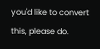you'd like to convert this, please do.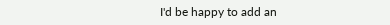I'd be happy to add an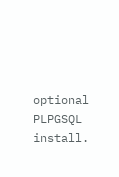optional PLPGSQL install.